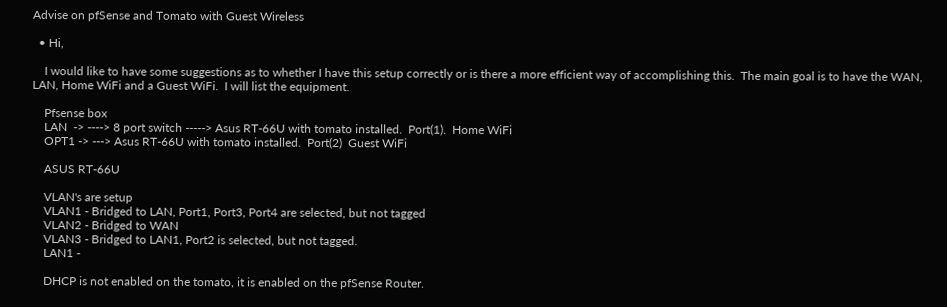Advise on pfSense and Tomato with Guest Wireless

  • Hi,

    I would like to have some suggestions as to whether I have this setup correctly or is there a more efficient way of accomplishing this.  The main goal is to have the WAN, LAN, Home WiFi and a Guest WiFi.  I will list the equipment.

    Pfsense box
    LAN  -> ----> 8 port switch -----> Asus RT-66U with tomato installed.  Port(1).  Home WiFi
    OPT1 -> ---> Asus RT-66U with tomato installed.  Port(2)  Guest WiFi

    ASUS RT-66U

    VLAN's are setup
    VLAN1 - Bridged to LAN, Port1, Port3, Port4 are selected, but not tagged
    VLAN2 - Bridged to WAN
    VLAN3 - Bridged to LAN1, Port2 is selected, but not tagged.
    LAN1 -

    DHCP is not enabled on the tomato, it is enabled on the pfSense Router.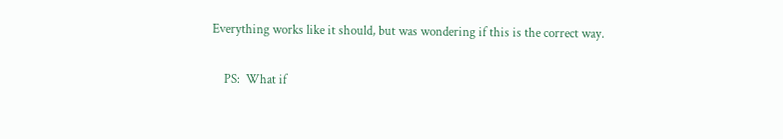Everything works like it should, but was wondering if this is the correct way.

    PS:  What if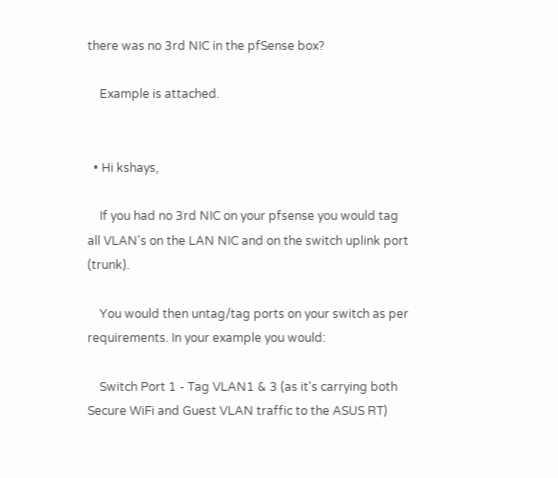there was no 3rd NIC in the pfSense box?

    Example is attached.


  • Hi kshays,

    If you had no 3rd NIC on your pfsense you would tag all VLAN's on the LAN NIC and on the switch uplink port (trunk).

    You would then untag/tag ports on your switch as per requirements. In your example you would:

    Switch Port 1 - Tag VLAN1 & 3 (as it's carrying both Secure WiFi and Guest VLAN traffic to the ASUS RT)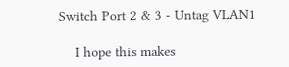Switch Port 2 & 3 - Untag VLAN1

    I hope this makes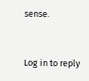sense.


Log in to reply